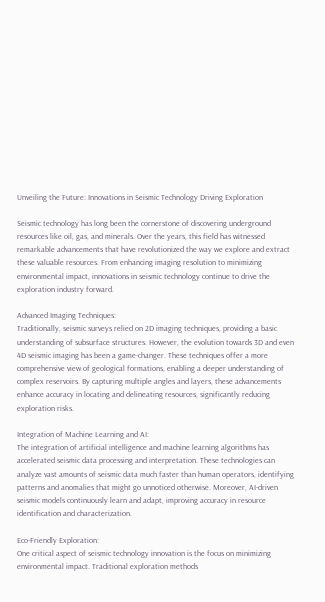Unveiling the Future: Innovations in Seismic Technology Driving Exploration

Seismic technology has long been the cornerstone of discovering underground resources like oil, gas, and minerals. Over the years, this field has witnessed remarkable advancements that have revolutionized the way we explore and extract these valuable resources. From enhancing imaging resolution to minimizing environmental impact, innovations in seismic technology continue to drive the exploration industry forward.

Advanced Imaging Techniques:
Traditionally, seismic surveys relied on 2D imaging techniques, providing a basic understanding of subsurface structures. However, the evolution towards 3D and even 4D seismic imaging has been a game-changer. These techniques offer a more comprehensive view of geological formations, enabling a deeper understanding of complex reservoirs. By capturing multiple angles and layers, these advancements enhance accuracy in locating and delineating resources, significantly reducing exploration risks.

Integration of Machine Learning and AI:
The integration of artificial intelligence and machine learning algorithms has accelerated seismic data processing and interpretation. These technologies can analyze vast amounts of seismic data much faster than human operators, identifying patterns and anomalies that might go unnoticed otherwise. Moreover, AI-driven seismic models continuously learn and adapt, improving accuracy in resource identification and characterization.

Eco-Friendly Exploration:
One critical aspect of seismic technology innovation is the focus on minimizing environmental impact. Traditional exploration methods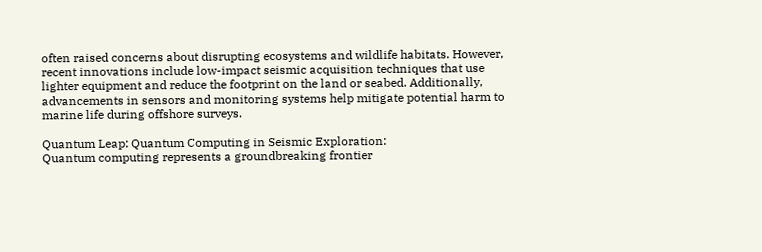often raised concerns about disrupting ecosystems and wildlife habitats. However, recent innovations include low-impact seismic acquisition techniques that use lighter equipment and reduce the footprint on the land or seabed. Additionally, advancements in sensors and monitoring systems help mitigate potential harm to marine life during offshore surveys.

Quantum Leap: Quantum Computing in Seismic Exploration:
Quantum computing represents a groundbreaking frontier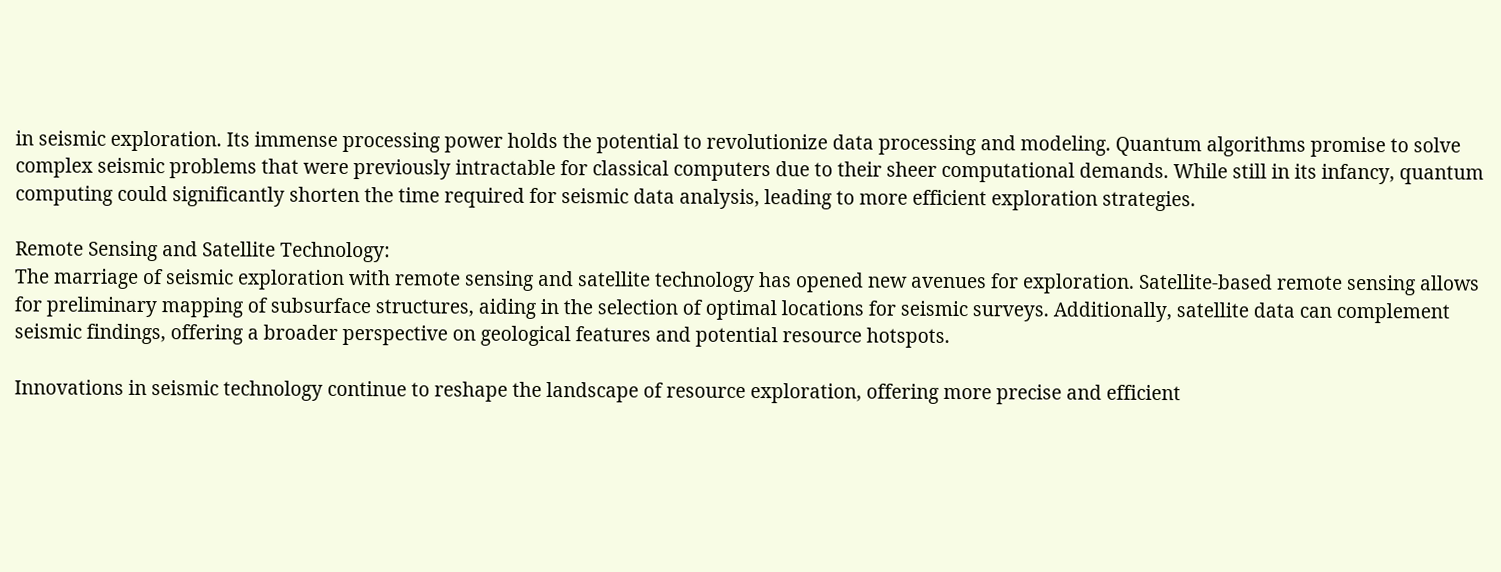in seismic exploration. Its immense processing power holds the potential to revolutionize data processing and modeling. Quantum algorithms promise to solve complex seismic problems that were previously intractable for classical computers due to their sheer computational demands. While still in its infancy, quantum computing could significantly shorten the time required for seismic data analysis, leading to more efficient exploration strategies.

Remote Sensing and Satellite Technology:
The marriage of seismic exploration with remote sensing and satellite technology has opened new avenues for exploration. Satellite-based remote sensing allows for preliminary mapping of subsurface structures, aiding in the selection of optimal locations for seismic surveys. Additionally, satellite data can complement seismic findings, offering a broader perspective on geological features and potential resource hotspots.

Innovations in seismic technology continue to reshape the landscape of resource exploration, offering more precise and efficient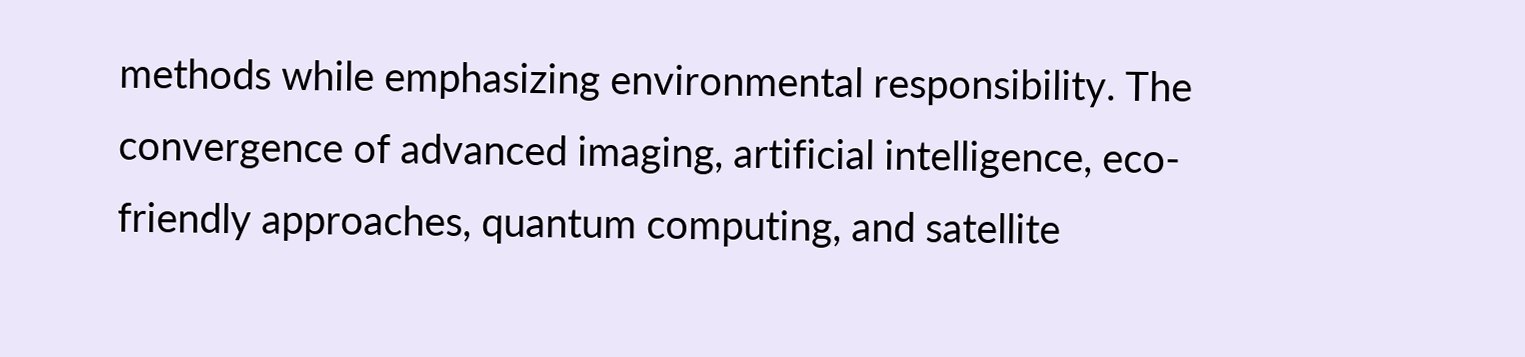methods while emphasizing environmental responsibility. The convergence of advanced imaging, artificial intelligence, eco-friendly approaches, quantum computing, and satellite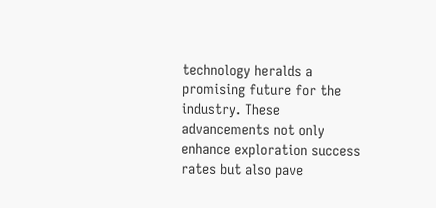technology heralds a promising future for the industry. These advancements not only enhance exploration success rates but also pave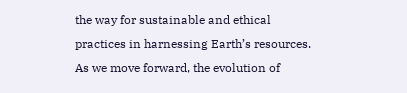the way for sustainable and ethical practices in harnessing Earth’s resources. As we move forward, the evolution of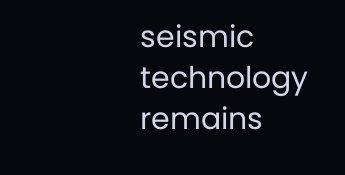seismic technology remains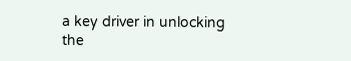a key driver in unlocking the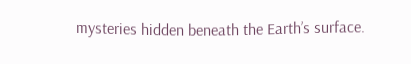mysteries hidden beneath the Earth’s surface.